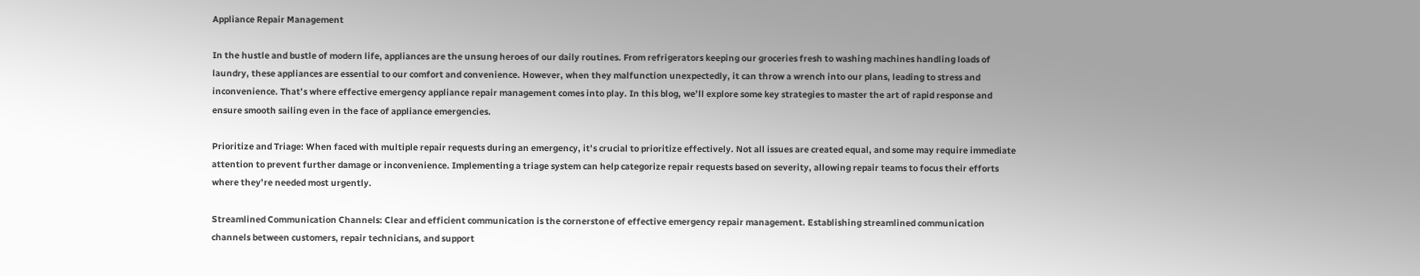Appliance Repair Management

In the hustle and bustle of modern life, appliances are the unsung heroes of our daily routines. From refrigerators keeping our groceries fresh to washing machines handling loads of laundry, these appliances are essential to our comfort and convenience. However, when they malfunction unexpectedly, it can throw a wrench into our plans, leading to stress and inconvenience. That’s where effective emergency appliance repair management comes into play. In this blog, we’ll explore some key strategies to master the art of rapid response and ensure smooth sailing even in the face of appliance emergencies.

Prioritize and Triage: When faced with multiple repair requests during an emergency, it’s crucial to prioritize effectively. Not all issues are created equal, and some may require immediate attention to prevent further damage or inconvenience. Implementing a triage system can help categorize repair requests based on severity, allowing repair teams to focus their efforts where they’re needed most urgently.

Streamlined Communication Channels: Clear and efficient communication is the cornerstone of effective emergency repair management. Establishing streamlined communication channels between customers, repair technicians, and support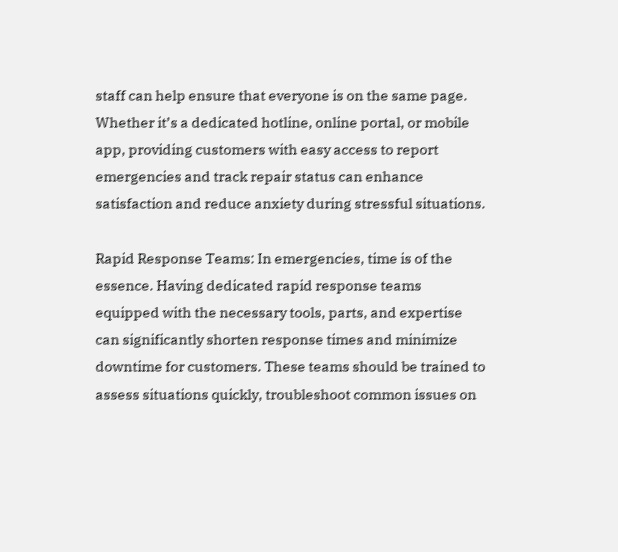staff can help ensure that everyone is on the same page. Whether it’s a dedicated hotline, online portal, or mobile app, providing customers with easy access to report emergencies and track repair status can enhance satisfaction and reduce anxiety during stressful situations.

Rapid Response Teams: In emergencies, time is of the essence. Having dedicated rapid response teams equipped with the necessary tools, parts, and expertise can significantly shorten response times and minimize downtime for customers. These teams should be trained to assess situations quickly, troubleshoot common issues on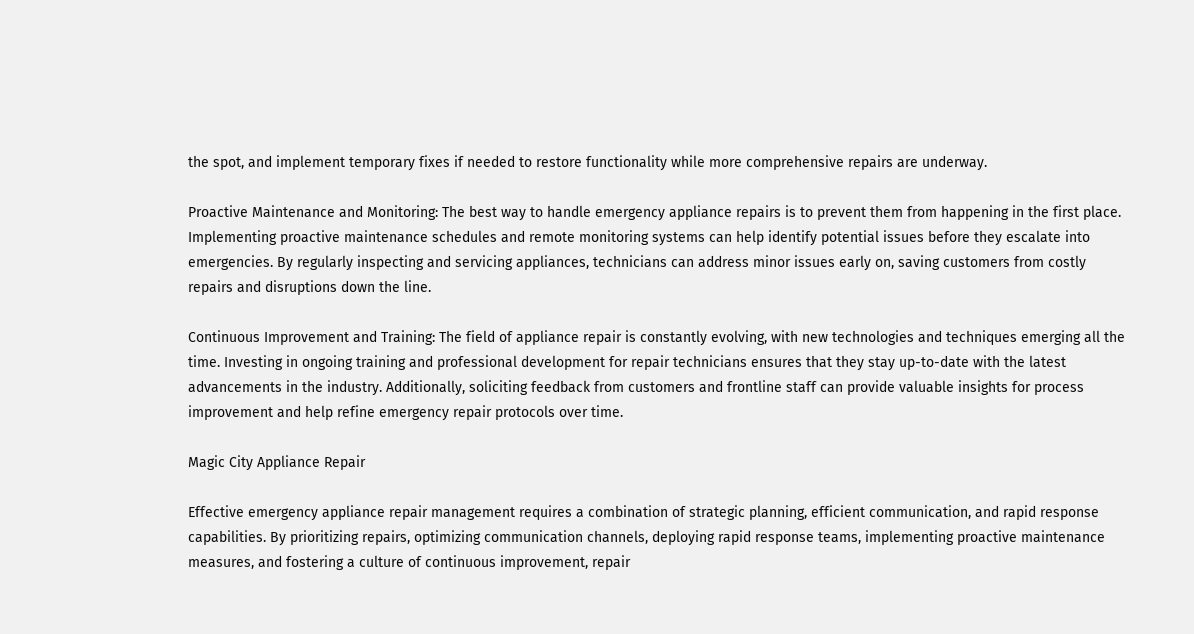the spot, and implement temporary fixes if needed to restore functionality while more comprehensive repairs are underway.

Proactive Maintenance and Monitoring: The best way to handle emergency appliance repairs is to prevent them from happening in the first place. Implementing proactive maintenance schedules and remote monitoring systems can help identify potential issues before they escalate into emergencies. By regularly inspecting and servicing appliances, technicians can address minor issues early on, saving customers from costly repairs and disruptions down the line.

Continuous Improvement and Training: The field of appliance repair is constantly evolving, with new technologies and techniques emerging all the time. Investing in ongoing training and professional development for repair technicians ensures that they stay up-to-date with the latest advancements in the industry. Additionally, soliciting feedback from customers and frontline staff can provide valuable insights for process improvement and help refine emergency repair protocols over time.

Magic City Appliance Repair

Effective emergency appliance repair management requires a combination of strategic planning, efficient communication, and rapid response capabilities. By prioritizing repairs, optimizing communication channels, deploying rapid response teams, implementing proactive maintenance measures, and fostering a culture of continuous improvement, repair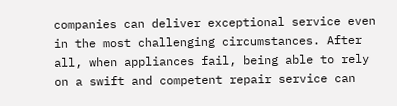companies can deliver exceptional service even in the most challenging circumstances. After all, when appliances fail, being able to rely on a swift and competent repair service can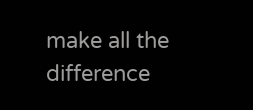make all the difference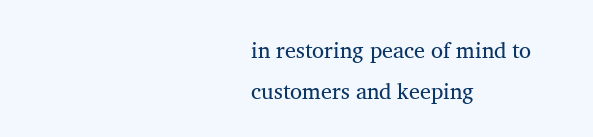in restoring peace of mind to customers and keeping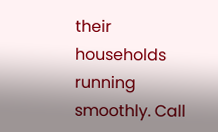their households running smoothly. Call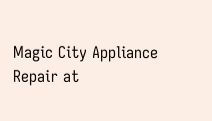Magic City Appliance Repair at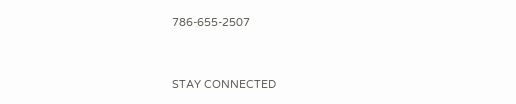786-655-2507


STAY CONNECTED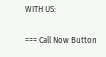WITH US:

=== Call Now Button